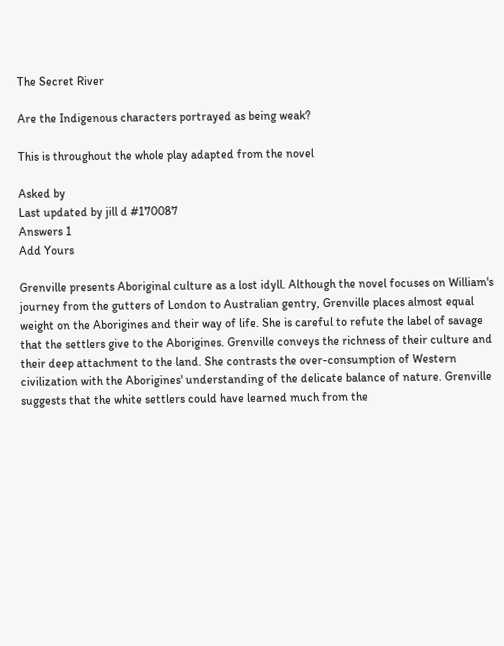The Secret River

Are the Indigenous characters portrayed as being weak?

This is throughout the whole play adapted from the novel

Asked by
Last updated by jill d #170087
Answers 1
Add Yours

Grenville presents Aboriginal culture as a lost idyll. Although the novel focuses on William's journey from the gutters of London to Australian gentry, Grenville places almost equal weight on the Aborigines and their way of life. She is careful to refute the label of savage that the settlers give to the Aborigines. Grenville conveys the richness of their culture and their deep attachment to the land. She contrasts the over-consumption of Western civilization with the Aborigines' understanding of the delicate balance of nature. Grenville suggests that the white settlers could have learned much from the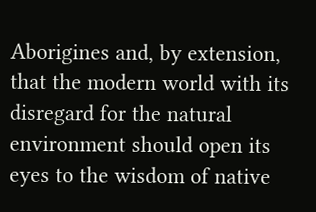Aborigines and, by extension, that the modern world with its disregard for the natural environment should open its eyes to the wisdom of native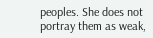peoples. She does not portray them as weak,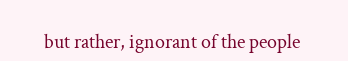but rather, ignorant of the people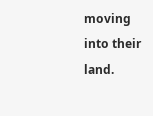moving into their land.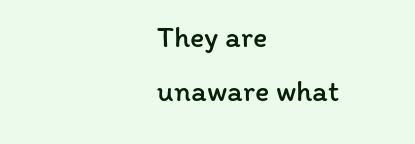They are unaware what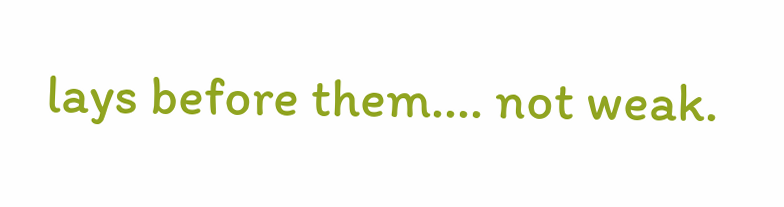lays before them.... not weak.